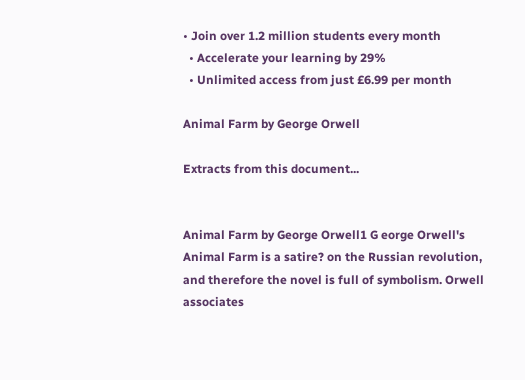• Join over 1.2 million students every month
  • Accelerate your learning by 29%
  • Unlimited access from just £6.99 per month

Animal Farm by George Orwell

Extracts from this document...


Animal Farm by George Orwell1 G eorge Orwell's Animal Farm is a satire? on the Russian revolution, and therefore the novel is full of symbolism. Orwell associates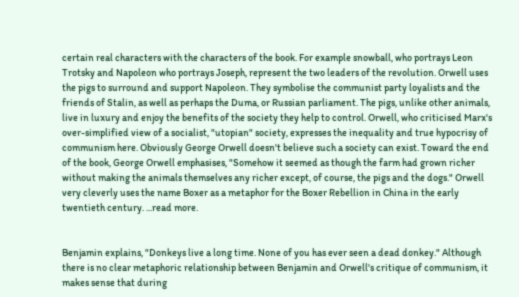certain real characters with the characters of the book. For example snowball, who portrays Leon Trotsky and Napoleon who portrays Joseph, represent the two leaders of the revolution. Orwell uses the pigs to surround and support Napoleon. They symbolise the communist party loyalists and the friends of Stalin, as well as perhaps the Duma, or Russian parliament. The pigs, unlike other animals, live in luxury and enjoy the benefits of the society they help to control. Orwell, who criticised Marx's over-simplified view of a socialist, "utopian" society, expresses the inequality and true hypocrisy of communism here. Obviously George Orwell doesn't believe such a society can exist. Toward the end of the book, George Orwell emphasises, "Somehow it seemed as though the farm had grown richer without making the animals themselves any richer except, of course, the pigs and the dogs." Orwell very cleverly uses the name Boxer as a metaphor for the Boxer Rebellion in China in the early twentieth century. ...read more.


Benjamin explains, "Donkeys live a long time. None of you has ever seen a dead donkey." Although there is no clear metaphoric relationship between Benjamin and Orwell's critique of communism, it makes sense that during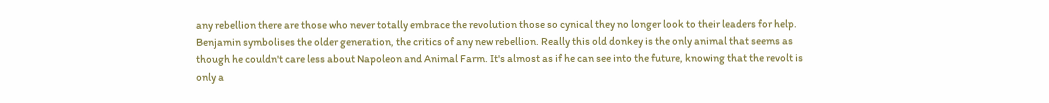any rebellion there are those who never totally embrace the revolution those so cynical they no longer look to their leaders for help. Benjamin symbolises the older generation, the critics of any new rebellion. Really this old donkey is the only animal that seems as though he couldn't care less about Napoleon and Animal Farm. It's almost as if he can see into the future, knowing that the revolt is only a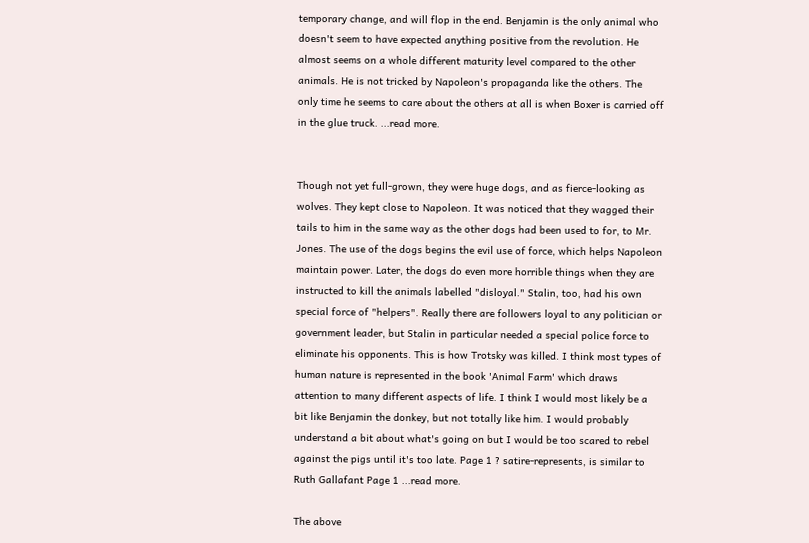temporary change, and will flop in the end. Benjamin is the only animal who doesn't seem to have expected anything positive from the revolution. He almost seems on a whole different maturity level compared to the other animals. He is not tricked by Napoleon's propaganda like the others. The only time he seems to care about the others at all is when Boxer is carried off in the glue truck. ...read more.


Though not yet full-grown, they were huge dogs, and as fierce-looking as wolves. They kept close to Napoleon. It was noticed that they wagged their tails to him in the same way as the other dogs had been used to for, to Mr. Jones. The use of the dogs begins the evil use of force, which helps Napoleon maintain power. Later, the dogs do even more horrible things when they are instructed to kill the animals labelled "disloyal." Stalin, too, had his own special force of "helpers". Really there are followers loyal to any politician or government leader, but Stalin in particular needed a special police force to eliminate his opponents. This is how Trotsky was killed. I think most types of human nature is represented in the book 'Animal Farm' which draws attention to many different aspects of life. I think I would most likely be a bit like Benjamin the donkey, but not totally like him. I would probably understand a bit about what's going on but I would be too scared to rebel against the pigs until it's too late. Page 1 ? satire-represents, is similar to Ruth Gallafant Page 1 ...read more.

The above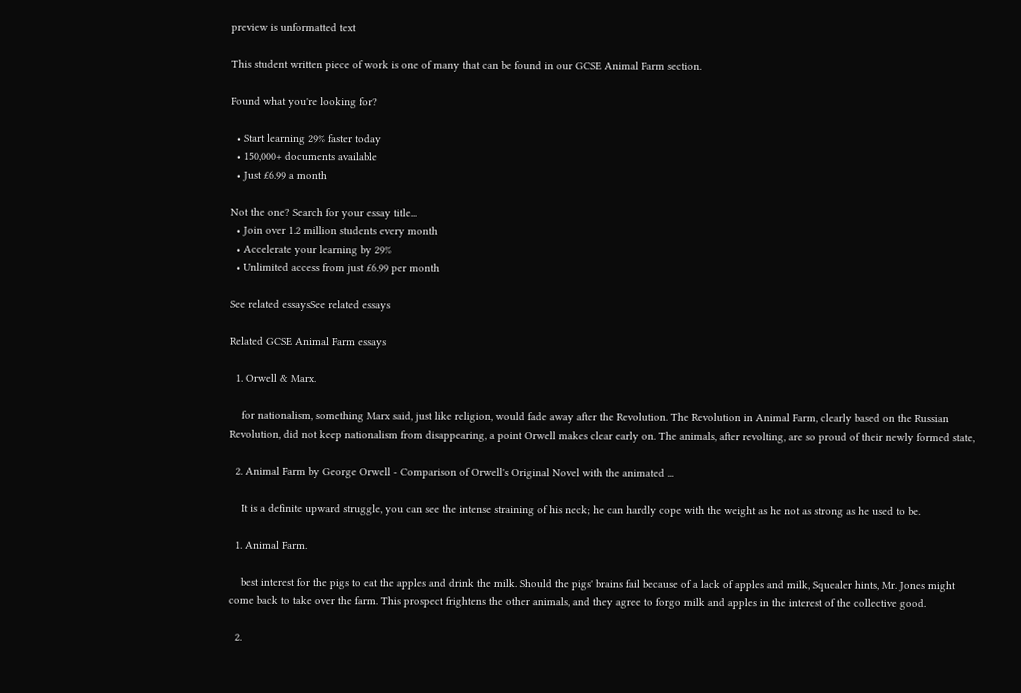preview is unformatted text

This student written piece of work is one of many that can be found in our GCSE Animal Farm section.

Found what you're looking for?

  • Start learning 29% faster today
  • 150,000+ documents available
  • Just £6.99 a month

Not the one? Search for your essay title...
  • Join over 1.2 million students every month
  • Accelerate your learning by 29%
  • Unlimited access from just £6.99 per month

See related essaysSee related essays

Related GCSE Animal Farm essays

  1. Orwell & Marx.

    for nationalism, something Marx said, just like religion, would fade away after the Revolution. The Revolution in Animal Farm, clearly based on the Russian Revolution, did not keep nationalism from disappearing, a point Orwell makes clear early on. The animals, after revolting, are so proud of their newly formed state,

  2. Animal Farm by George Orwell - Comparison of Orwell's Original Novel with the animated ...

    It is a definite upward struggle, you can see the intense straining of his neck; he can hardly cope with the weight as he not as strong as he used to be.

  1. Animal Farm.

    best interest for the pigs to eat the apples and drink the milk. Should the pigs' brains fail because of a lack of apples and milk, Squealer hints, Mr. Jones might come back to take over the farm. This prospect frightens the other animals, and they agree to forgo milk and apples in the interest of the collective good.

  2.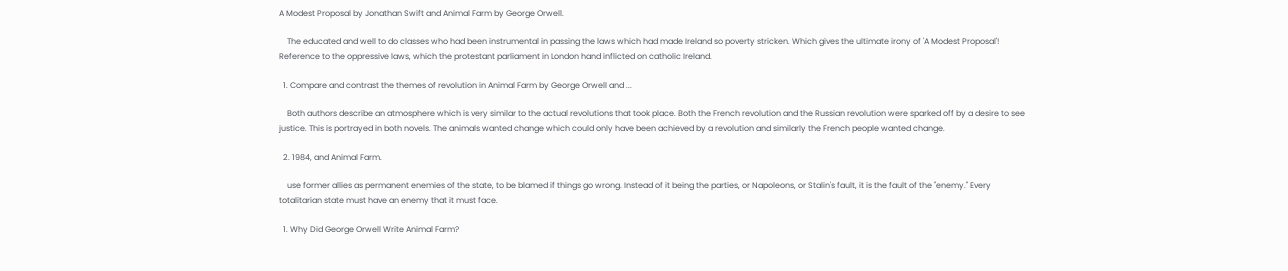A Modest Proposal by Jonathan Swift and Animal Farm by George Orwell.

    The educated and well to do classes who had been instrumental in passing the laws which had made Ireland so poverty stricken. Which gives the ultimate irony of 'A Modest Proposal'! Reference to the oppressive laws, which the protestant parliament in London hand inflicted on catholic Ireland.

  1. Compare and contrast the themes of revolution in Animal Farm by George Orwell and ...

    Both authors describe an atmosphere which is very similar to the actual revolutions that took place. Both the French revolution and the Russian revolution were sparked off by a desire to see justice. This is portrayed in both novels. The animals wanted change which could only have been achieved by a revolution and similarly the French people wanted change.

  2. 1984, and Animal Farm.

    use former allies as permanent enemies of the state, to be blamed if things go wrong. Instead of it being the parties, or Napoleons, or Stalin's fault, it is the fault of the "enemy." Every totalitarian state must have an enemy that it must face.

  1. Why Did George Orwell Write Animal Farm?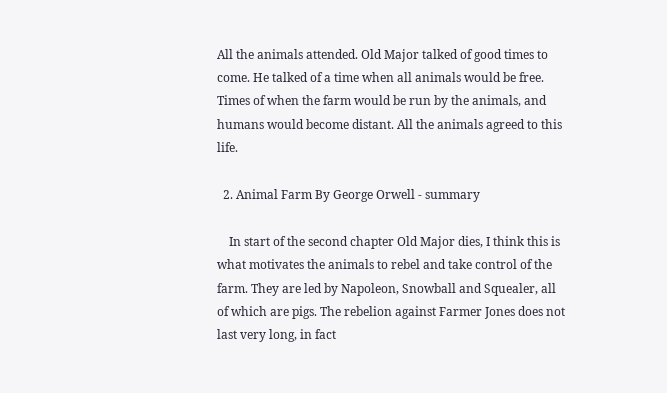All the animals attended. Old Major talked of good times to come. He talked of a time when all animals would be free. Times of when the farm would be run by the animals, and humans would become distant. All the animals agreed to this life.

  2. Animal Farm By George Orwell - summary

    In start of the second chapter Old Major dies, I think this is what motivates the animals to rebel and take control of the farm. They are led by Napoleon, Snowball and Squealer, all of which are pigs. The rebelion against Farmer Jones does not last very long, in fact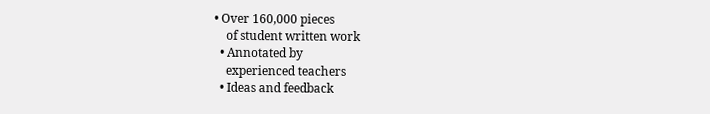• Over 160,000 pieces
    of student written work
  • Annotated by
    experienced teachers
  • Ideas and feedback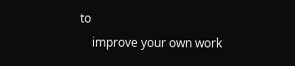to
    improve your own work